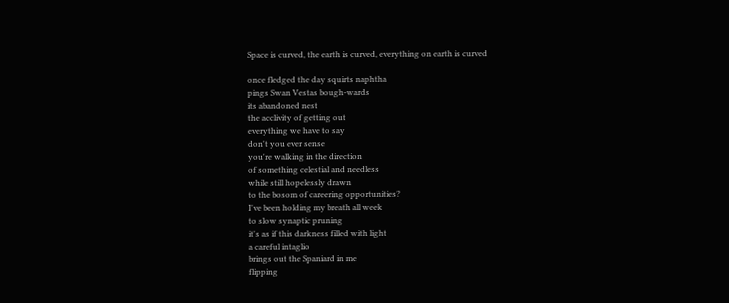Space is curved, the earth is curved, everything on earth is curved

once fledged the day squirts naphtha
pings Swan Vestas bough-wards
its abandoned nest
the acclivity of getting out
everything we have to say
don't you ever sense
you're walking in the direction
of something celestial and needless
while still hopelessly drawn
to the bosom of careering opportunities?
I've been holding my breath all week
to slow synaptic pruning
it's as if this darkness filled with light
a careful intaglio
brings out the Spaniard in me
flipping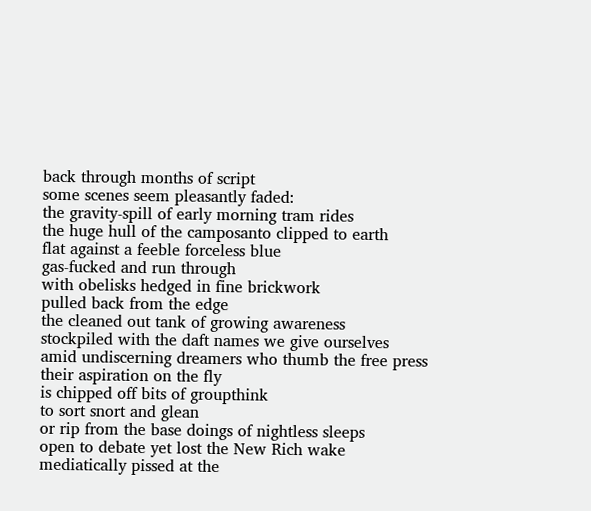back through months of script
some scenes seem pleasantly faded:
the gravity-spill of early morning tram rides
the huge hull of the camposanto clipped to earth
flat against a feeble forceless blue
gas-fucked and run through
with obelisks hedged in fine brickwork
pulled back from the edge
the cleaned out tank of growing awareness
stockpiled with the daft names we give ourselves
amid undiscerning dreamers who thumb the free press
their aspiration on the fly
is chipped off bits of groupthink
to sort snort and glean
or rip from the base doings of nightless sleeps
open to debate yet lost the New Rich wake
mediatically pissed at the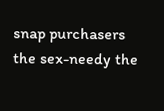snap purchasers
the sex-needy the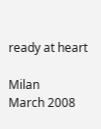ready at heart

Milan          March 2008